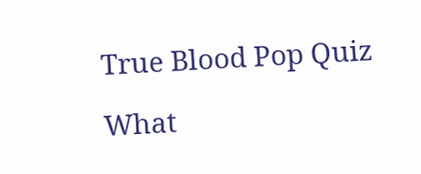True Blood Pop Quiz

What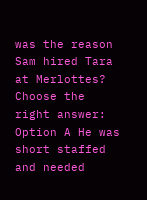was the reason Sam hired Tara at Merlottes?
Choose the right answer:
Option A He was short staffed and needed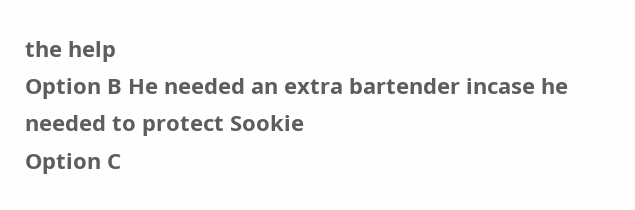the help
Option B He needed an extra bartender incase he needed to protect Sookie
Option C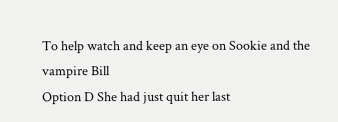To help watch and keep an eye on Sookie and the vampire Bill
Option D She had just quit her last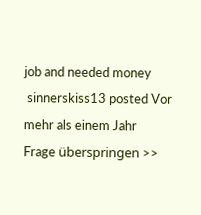job and needed money
 sinnerskiss13 posted Vor mehr als einem Jahr
Frage überspringen >>